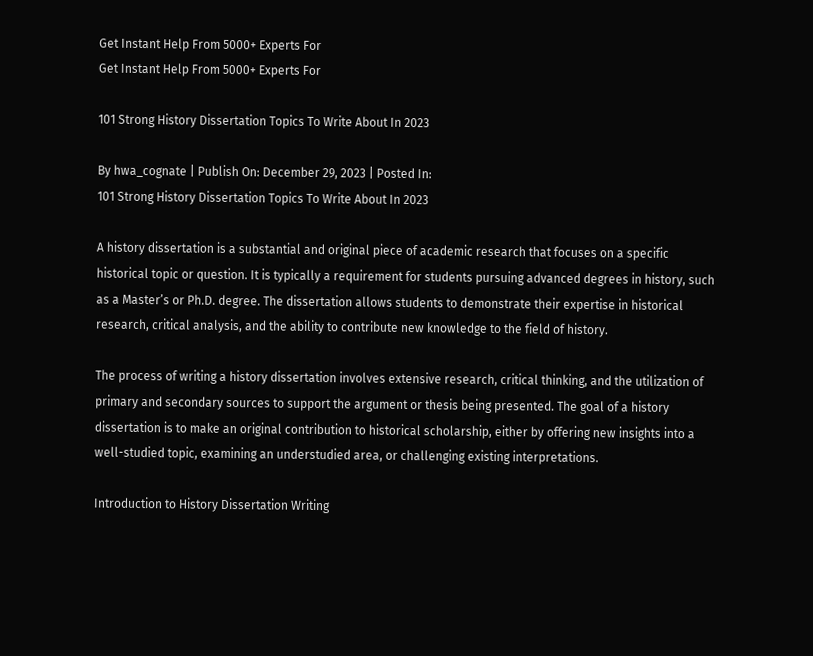Get Instant Help From 5000+ Experts For
Get Instant Help From 5000+ Experts For

101 Strong History Dissertation Topics To Write About In 2023

By hwa_cognate | Publish On: December 29, 2023 | Posted In:
101 Strong History Dissertation Topics To Write About In 2023

A history dissertation is a substantial and original piece of academic research that focuses on a specific historical topic or question. It is typically a requirement for students pursuing advanced degrees in history, such as a Master’s or Ph.D. degree. The dissertation allows students to demonstrate their expertise in historical research, critical analysis, and the ability to contribute new knowledge to the field of history.

The process of writing a history dissertation involves extensive research, critical thinking, and the utilization of primary and secondary sources to support the argument or thesis being presented. The goal of a history dissertation is to make an original contribution to historical scholarship, either by offering new insights into a well-studied topic, examining an understudied area, or challenging existing interpretations.

Introduction to History Dissertation Writing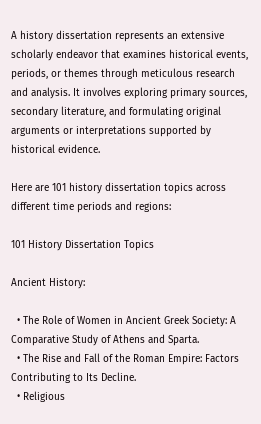A history dissertation represents an extensive scholarly endeavor that examines historical events, periods, or themes through meticulous research and analysis. It involves exploring primary sources, secondary literature, and formulating original arguments or interpretations supported by historical evidence.

Here are 101 history dissertation topics across different time periods and regions:

101 History Dissertation Topics

Ancient History:

  • The Role of Women in Ancient Greek Society: A Comparative Study of Athens and Sparta.
  • The Rise and Fall of the Roman Empire: Factors Contributing to Its Decline.
  • Religious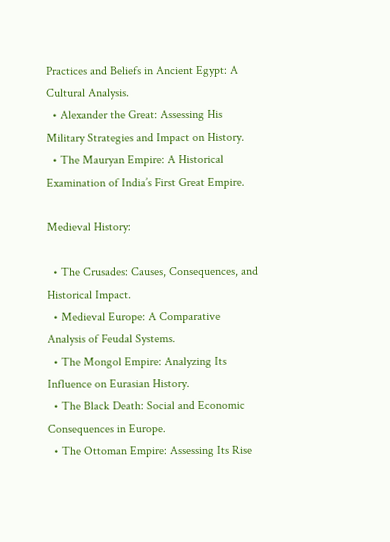Practices and Beliefs in Ancient Egypt: A Cultural Analysis.
  • Alexander the Great: Assessing His Military Strategies and Impact on History.
  • The Mauryan Empire: A Historical Examination of India’s First Great Empire.

Medieval History:

  • The Crusades: Causes, Consequences, and Historical Impact.
  • Medieval Europe: A Comparative Analysis of Feudal Systems.
  • The Mongol Empire: Analyzing Its Influence on Eurasian History.
  • The Black Death: Social and Economic Consequences in Europe.
  • The Ottoman Empire: Assessing Its Rise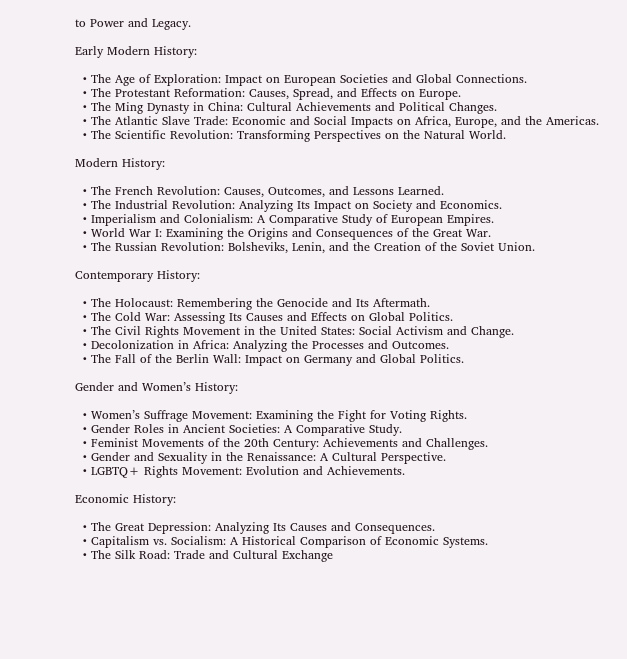to Power and Legacy.

Early Modern History:

  • The Age of Exploration: Impact on European Societies and Global Connections.
  • The Protestant Reformation: Causes, Spread, and Effects on Europe.
  • The Ming Dynasty in China: Cultural Achievements and Political Changes.
  • The Atlantic Slave Trade: Economic and Social Impacts on Africa, Europe, and the Americas.
  • The Scientific Revolution: Transforming Perspectives on the Natural World.

Modern History:

  • The French Revolution: Causes, Outcomes, and Lessons Learned.
  • The Industrial Revolution: Analyzing Its Impact on Society and Economics.
  • Imperialism and Colonialism: A Comparative Study of European Empires.
  • World War I: Examining the Origins and Consequences of the Great War.
  • The Russian Revolution: Bolsheviks, Lenin, and the Creation of the Soviet Union.

Contemporary History:

  • The Holocaust: Remembering the Genocide and Its Aftermath.
  • The Cold War: Assessing Its Causes and Effects on Global Politics.
  • The Civil Rights Movement in the United States: Social Activism and Change.
  • Decolonization in Africa: Analyzing the Processes and Outcomes.
  • The Fall of the Berlin Wall: Impact on Germany and Global Politics.

Gender and Women’s History:

  • Women’s Suffrage Movement: Examining the Fight for Voting Rights.
  • Gender Roles in Ancient Societies: A Comparative Study.
  • Feminist Movements of the 20th Century: Achievements and Challenges.
  • Gender and Sexuality in the Renaissance: A Cultural Perspective.
  • LGBTQ+ Rights Movement: Evolution and Achievements.

Economic History:

  • The Great Depression: Analyzing Its Causes and Consequences.
  • Capitalism vs. Socialism: A Historical Comparison of Economic Systems.
  • The Silk Road: Trade and Cultural Exchange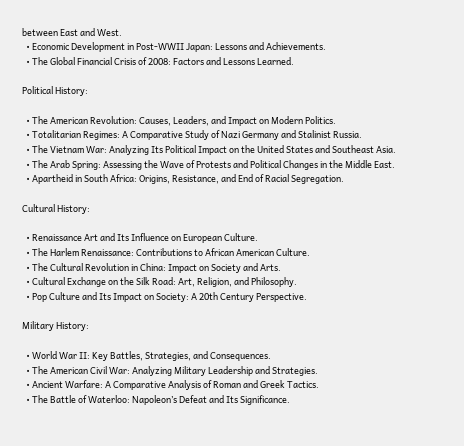between East and West.
  • Economic Development in Post-WWII Japan: Lessons and Achievements.
  • The Global Financial Crisis of 2008: Factors and Lessons Learned.

Political History:

  • The American Revolution: Causes, Leaders, and Impact on Modern Politics.
  • Totalitarian Regimes: A Comparative Study of Nazi Germany and Stalinist Russia.
  • The Vietnam War: Analyzing Its Political Impact on the United States and Southeast Asia.
  • The Arab Spring: Assessing the Wave of Protests and Political Changes in the Middle East.
  • Apartheid in South Africa: Origins, Resistance, and End of Racial Segregation.

Cultural History:

  • Renaissance Art and Its Influence on European Culture.
  • The Harlem Renaissance: Contributions to African American Culture.
  • The Cultural Revolution in China: Impact on Society and Arts.
  • Cultural Exchange on the Silk Road: Art, Religion, and Philosophy.
  • Pop Culture and Its Impact on Society: A 20th Century Perspective.

Military History:

  • World War II: Key Battles, Strategies, and Consequences.
  • The American Civil War: Analyzing Military Leadership and Strategies.
  • Ancient Warfare: A Comparative Analysis of Roman and Greek Tactics.
  • The Battle of Waterloo: Napoleon’s Defeat and Its Significance.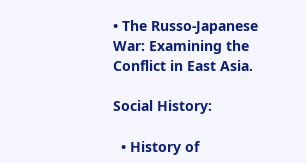• The Russo-Japanese War: Examining the Conflict in East Asia.

Social History:

  • History of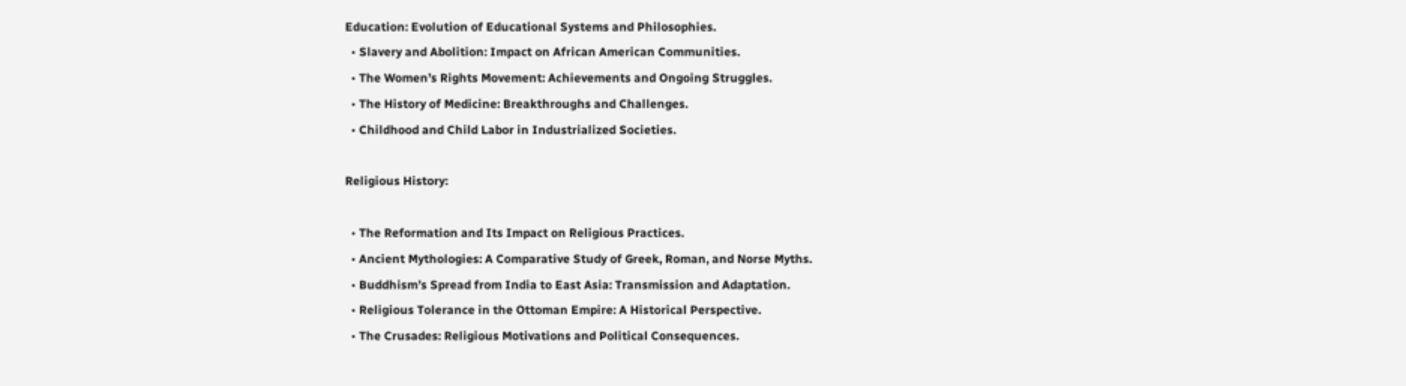Education: Evolution of Educational Systems and Philosophies.
  • Slavery and Abolition: Impact on African American Communities.
  • The Women’s Rights Movement: Achievements and Ongoing Struggles.
  • The History of Medicine: Breakthroughs and Challenges.
  • Childhood and Child Labor in Industrialized Societies.

Religious History:

  • The Reformation and Its Impact on Religious Practices.
  • Ancient Mythologies: A Comparative Study of Greek, Roman, and Norse Myths.
  • Buddhism’s Spread from India to East Asia: Transmission and Adaptation.
  • Religious Tolerance in the Ottoman Empire: A Historical Perspective.
  • The Crusades: Religious Motivations and Political Consequences.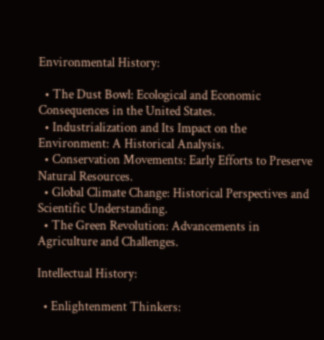Environmental History:

  • The Dust Bowl: Ecological and Economic Consequences in the United States.
  • Industrialization and Its Impact on the Environment: A Historical Analysis.
  • Conservation Movements: Early Efforts to Preserve Natural Resources.
  • Global Climate Change: Historical Perspectives and Scientific Understanding.
  • The Green Revolution: Advancements in Agriculture and Challenges.

Intellectual History:

  • Enlightenment Thinkers: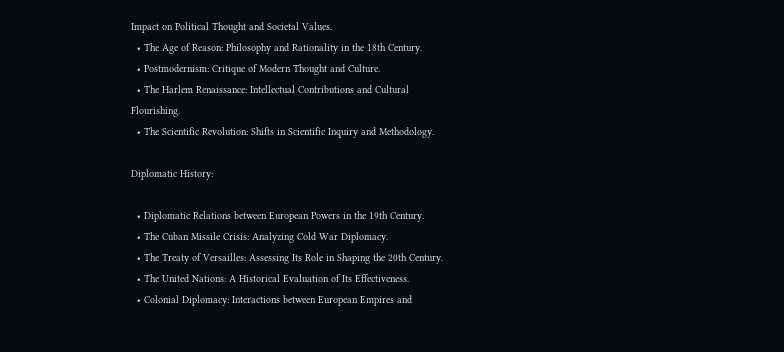Impact on Political Thought and Societal Values.
  • The Age of Reason: Philosophy and Rationality in the 18th Century.
  • Postmodernism: Critique of Modern Thought and Culture.
  • The Harlem Renaissance: Intellectual Contributions and Cultural Flourishing.
  • The Scientific Revolution: Shifts in Scientific Inquiry and Methodology.

Diplomatic History:

  • Diplomatic Relations between European Powers in the 19th Century.
  • The Cuban Missile Crisis: Analyzing Cold War Diplomacy.
  • The Treaty of Versailles: Assessing Its Role in Shaping the 20th Century.
  • The United Nations: A Historical Evaluation of Its Effectiveness.
  • Colonial Diplomacy: Interactions between European Empires and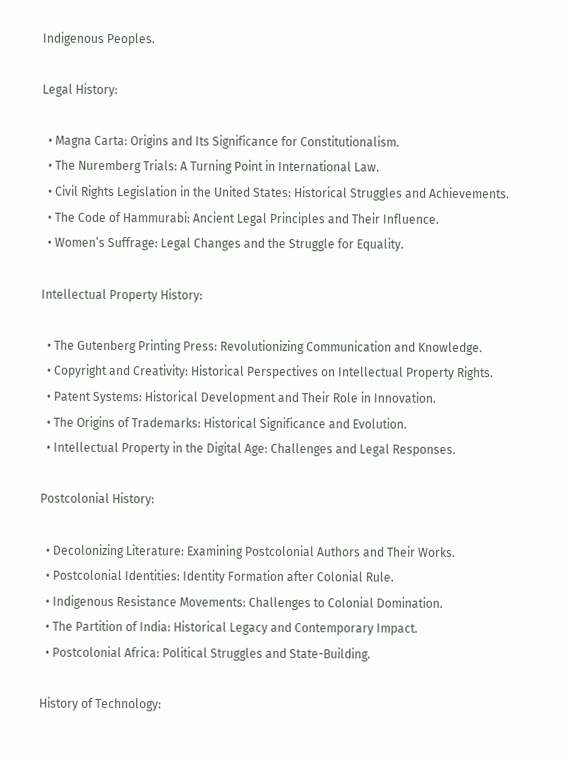Indigenous Peoples.

Legal History:

  • Magna Carta: Origins and Its Significance for Constitutionalism.
  • The Nuremberg Trials: A Turning Point in International Law.
  • Civil Rights Legislation in the United States: Historical Struggles and Achievements.
  • The Code of Hammurabi: Ancient Legal Principles and Their Influence.
  • Women’s Suffrage: Legal Changes and the Struggle for Equality.

Intellectual Property History:

  • The Gutenberg Printing Press: Revolutionizing Communication and Knowledge.
  • Copyright and Creativity: Historical Perspectives on Intellectual Property Rights.
  • Patent Systems: Historical Development and Their Role in Innovation.
  • The Origins of Trademarks: Historical Significance and Evolution.
  • Intellectual Property in the Digital Age: Challenges and Legal Responses.

Postcolonial History:

  • Decolonizing Literature: Examining Postcolonial Authors and Their Works.
  • Postcolonial Identities: Identity Formation after Colonial Rule.
  • Indigenous Resistance Movements: Challenges to Colonial Domination.
  • The Partition of India: Historical Legacy and Contemporary Impact.
  • Postcolonial Africa: Political Struggles and State-Building.

History of Technology: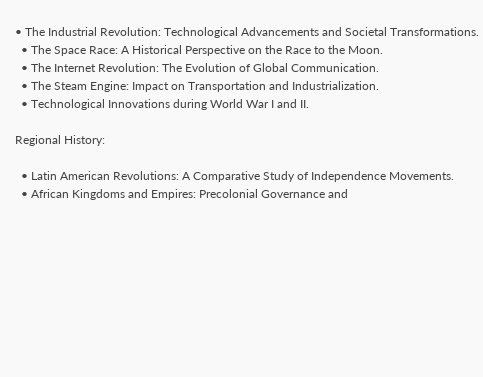• The Industrial Revolution: Technological Advancements and Societal Transformations.
  • The Space Race: A Historical Perspective on the Race to the Moon.
  • The Internet Revolution: The Evolution of Global Communication.
  • The Steam Engine: Impact on Transportation and Industrialization.
  • Technological Innovations during World War I and II.

Regional History:

  • Latin American Revolutions: A Comparative Study of Independence Movements.
  • African Kingdoms and Empires: Precolonial Governance and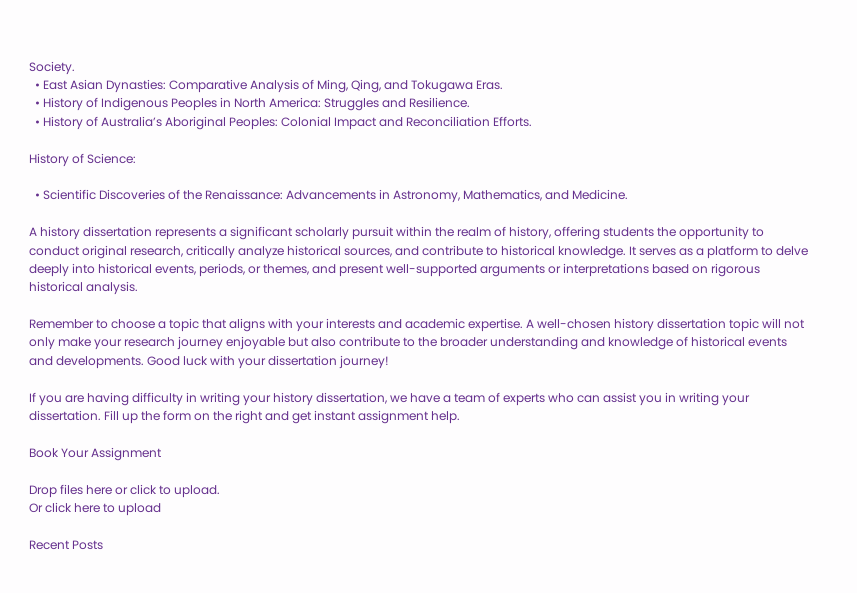Society.
  • East Asian Dynasties: Comparative Analysis of Ming, Qing, and Tokugawa Eras.
  • History of Indigenous Peoples in North America: Struggles and Resilience.
  • History of Australia’s Aboriginal Peoples: Colonial Impact and Reconciliation Efforts.

History of Science:

  • Scientific Discoveries of the Renaissance: Advancements in Astronomy, Mathematics, and Medicine.

A history dissertation represents a significant scholarly pursuit within the realm of history, offering students the opportunity to conduct original research, critically analyze historical sources, and contribute to historical knowledge. It serves as a platform to delve deeply into historical events, periods, or themes, and present well-supported arguments or interpretations based on rigorous historical analysis.

Remember to choose a topic that aligns with your interests and academic expertise. A well-chosen history dissertation topic will not only make your research journey enjoyable but also contribute to the broader understanding and knowledge of historical events and developments. Good luck with your dissertation journey!

If you are having difficulty in writing your history dissertation, we have a team of experts who can assist you in writing your dissertation. Fill up the form on the right and get instant assignment help.

Book Your Assignment

Drop files here or click to upload.
Or click here to upload

Recent Posts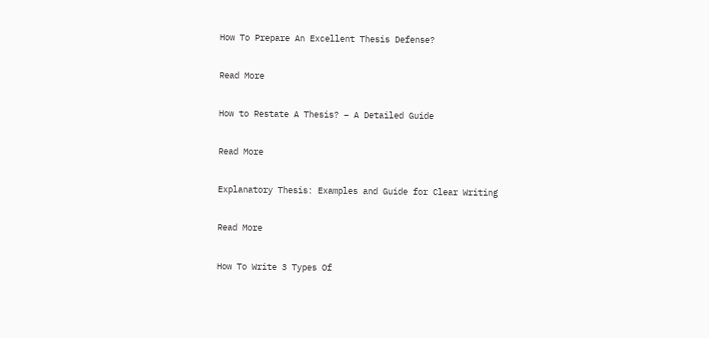How To Prepare An Excellent Thesis Defense?

Read More

How to Restate A Thesis? – A Detailed Guide

Read More

Explanatory Thesis: Examples and Guide for Clear Writing

Read More

How To Write 3 Types Of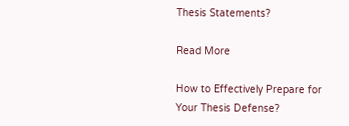Thesis Statements?

Read More

How to Effectively Prepare for Your Thesis Defense?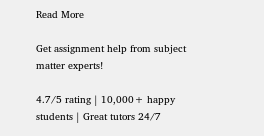Read More

Get assignment help from subject matter experts!

4.7/5 rating | 10,000+ happy students | Great tutors 24/7